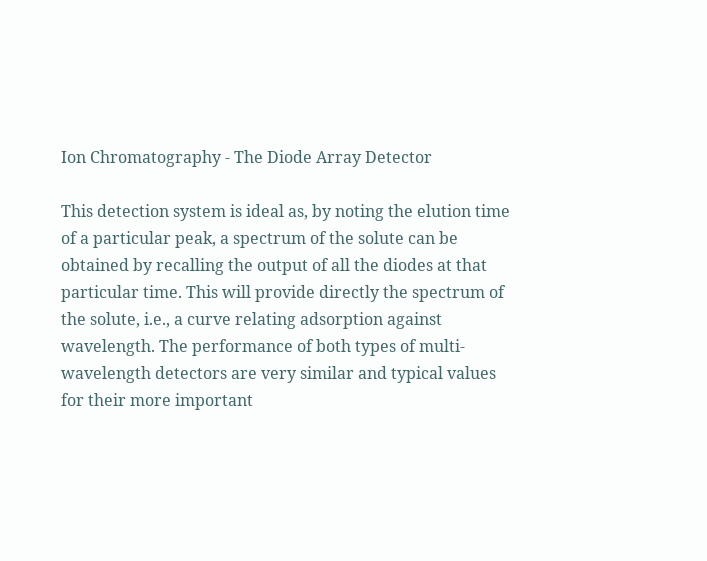Ion Chromatography - The Diode Array Detector

This detection system is ideal as, by noting the elution time of a particular peak, a spectrum of the solute can be obtained by recalling the output of all the diodes at that particular time. This will provide directly the spectrum of the solute, i.e., a curve relating adsorption against wavelength. The performance of both types of multi-wavelength detectors are very similar and typical values for their more important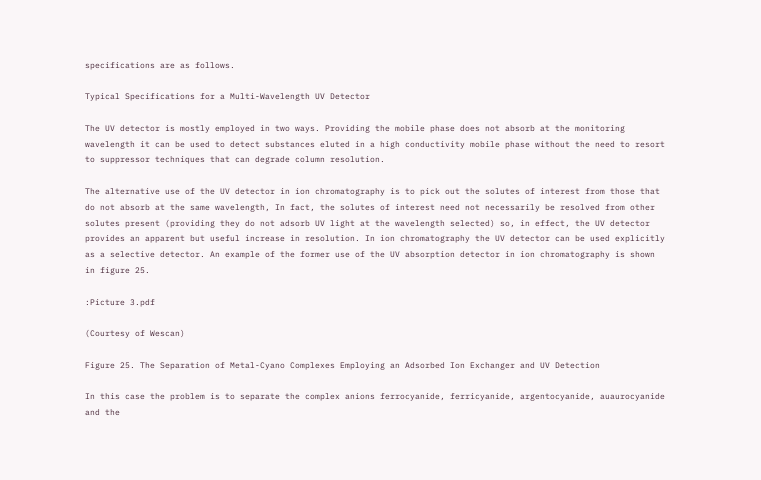specifications are as follows.

Typical Specifications for a Multi-Wavelength UV Detector

The UV detector is mostly employed in two ways. Providing the mobile phase does not absorb at the monitoring wavelength it can be used to detect substances eluted in a high conductivity mobile phase without the need to resort to suppressor techniques that can degrade column resolution.

The alternative use of the UV detector in ion chromatography is to pick out the solutes of interest from those that do not absorb at the same wavelength, In fact, the solutes of interest need not necessarily be resolved from other solutes present (providing they do not adsorb UV light at the wavelength selected) so, in effect, the UV detector provides an apparent but useful increase in resolution. In ion chromatography the UV detector can be used explicitly as a selective detector. An example of the former use of the UV absorption detector in ion chromatography is shown in figure 25.

:Picture 3.pdf

(Courtesy of Wescan)

Figure 25. The Separation of Metal-Cyano Complexes Employing an Adsorbed Ion Exchanger and UV Detection

In this case the problem is to separate the complex anions ferrocyanide, ferricyanide, argentocyanide, auaurocyanide and the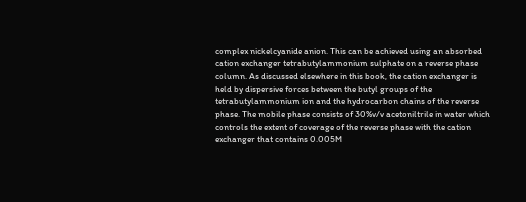complex nickelcyanide anion. This can be achieved using an absorbed cation exchanger tetrabutylammonium sulphate on a reverse phase column. As discussed elsewhere in this book, the cation exchanger is held by dispersive forces between the butyl groups of the tetrabutylammonium ion and the hydrocarbon chains of the reverse phase. The mobile phase consists of 30%v/v acetoniltrile in water which controls the extent of coverage of the reverse phase with the cation exchanger that contains 0.005M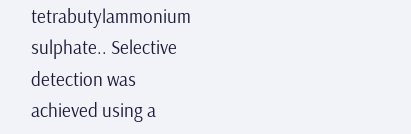tetrabutylammonium sulphate.. Selective detection was achieved using a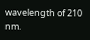wavelength of 210 nm.